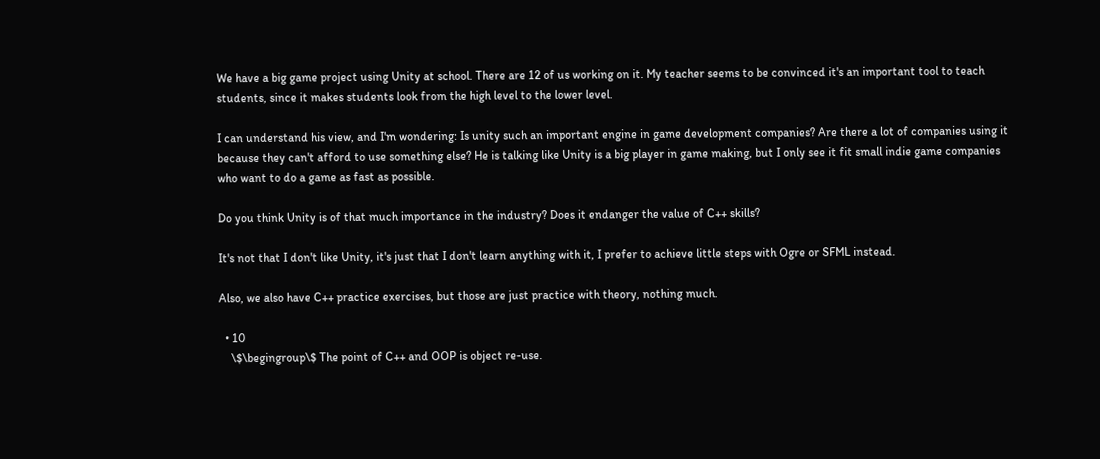We have a big game project using Unity at school. There are 12 of us working on it. My teacher seems to be convinced it's an important tool to teach students, since it makes students look from the high level to the lower level.

I can understand his view, and I'm wondering: Is unity such an important engine in game development companies? Are there a lot of companies using it because they can't afford to use something else? He is talking like Unity is a big player in game making, but I only see it fit small indie game companies who want to do a game as fast as possible.

Do you think Unity is of that much importance in the industry? Does it endanger the value of C++ skills?

It's not that I don't like Unity, it's just that I don't learn anything with it, I prefer to achieve little steps with Ogre or SFML instead.

Also, we also have C++ practice exercises, but those are just practice with theory, nothing much.

  • 10
    \$\begingroup\$ The point of C++ and OOP is object re-use.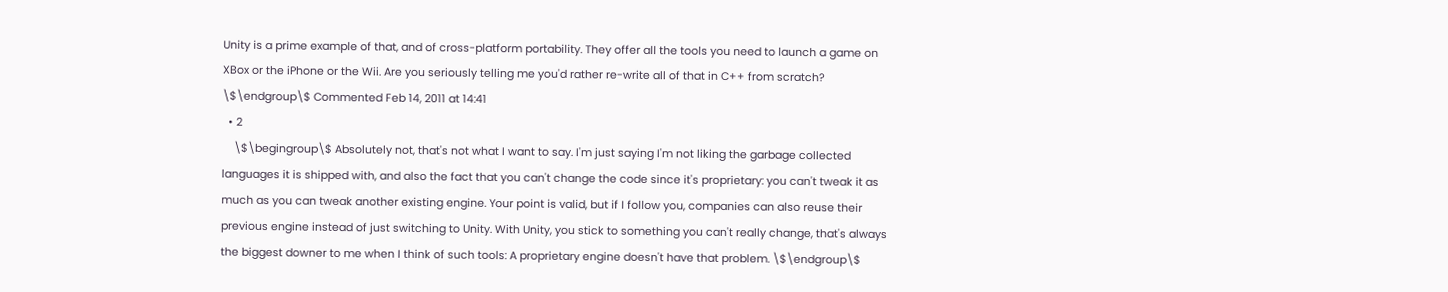Unity is a prime example of that, and of cross-platform portability. They offer all the tools you need to launch a game on XBox or the iPhone or the Wii. Are you seriously telling me you'd rather re-write all of that in C++ from scratch? \$\endgroup\$ Commented Feb 14, 2011 at 14:41
  • 2
    \$\begingroup\$ Absolutely not, that's not what I want to say. I'm just saying I'm not liking the garbage collected languages it is shipped with, and also the fact that you can't change the code since it's proprietary: you can't tweak it as much as you can tweak another existing engine. Your point is valid, but if I follow you, companies can also reuse their previous engine instead of just switching to Unity. With Unity, you stick to something you can't really change, that's always the biggest downer to me when I think of such tools: A proprietary engine doesn't have that problem. \$\endgroup\$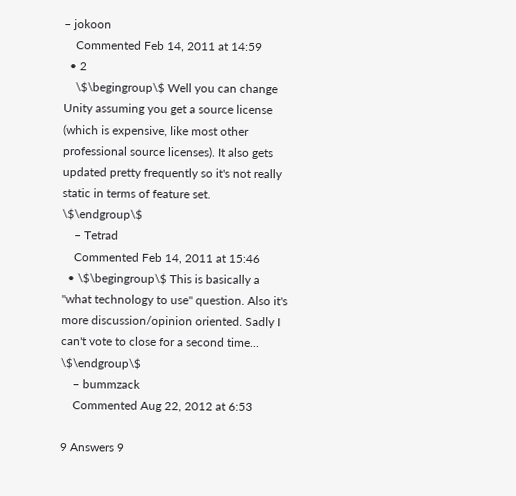– jokoon
    Commented Feb 14, 2011 at 14:59
  • 2
    \$\begingroup\$ Well you can change Unity assuming you get a source license (which is expensive, like most other professional source licenses). It also gets updated pretty frequently so it's not really static in terms of feature set. \$\endgroup\$
    – Tetrad
    Commented Feb 14, 2011 at 15:46
  • \$\begingroup\$ This is basically a "what technology to use" question. Also it's more discussion/opinion oriented. Sadly I can't vote to close for a second time... \$\endgroup\$
    – bummzack
    Commented Aug 22, 2012 at 6:53

9 Answers 9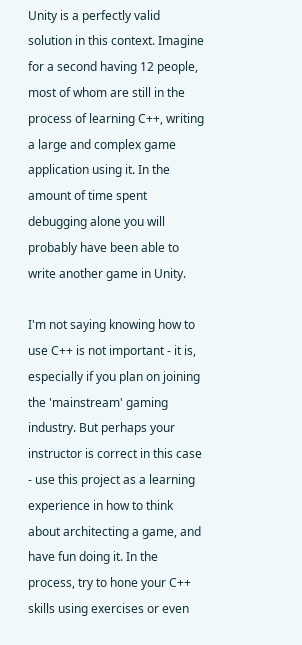Unity is a perfectly valid solution in this context. Imagine for a second having 12 people, most of whom are still in the process of learning C++, writing a large and complex game application using it. In the amount of time spent debugging alone you will probably have been able to write another game in Unity.

I'm not saying knowing how to use C++ is not important - it is, especially if you plan on joining the 'mainstream' gaming industry. But perhaps your instructor is correct in this case - use this project as a learning experience in how to think about architecting a game, and have fun doing it. In the process, try to hone your C++ skills using exercises or even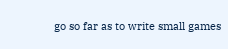go so far as to write small games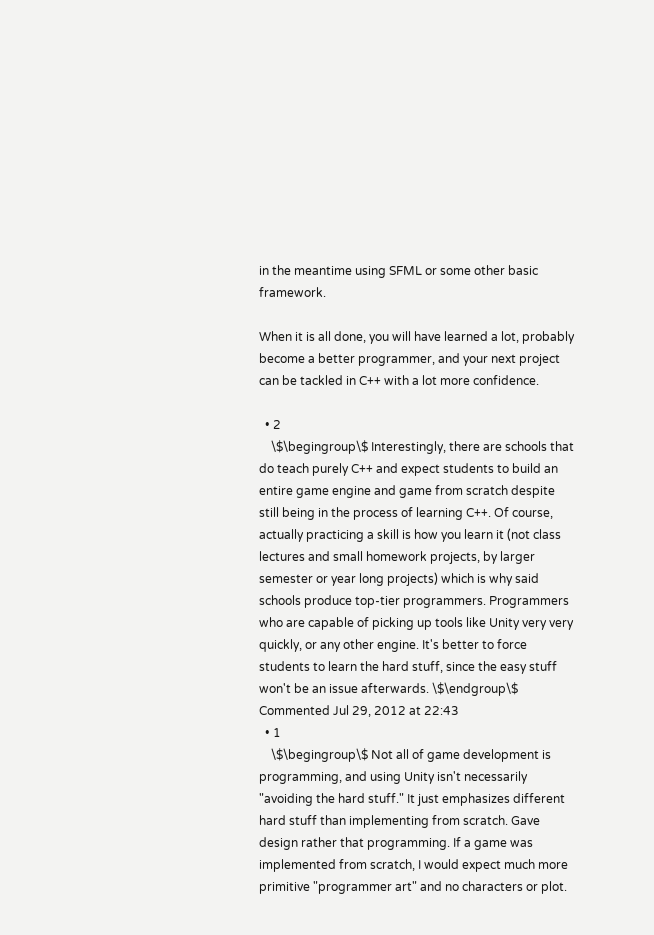in the meantime using SFML or some other basic framework.

When it is all done, you will have learned a lot, probably become a better programmer, and your next project can be tackled in C++ with a lot more confidence.

  • 2
    \$\begingroup\$ Interestingly, there are schools that do teach purely C++ and expect students to build an entire game engine and game from scratch despite still being in the process of learning C++. Of course, actually practicing a skill is how you learn it (not class lectures and small homework projects, by larger semester or year long projects) which is why said schools produce top-tier programmers. Programmers who are capable of picking up tools like Unity very very quickly, or any other engine. It's better to force students to learn the hard stuff, since the easy stuff won't be an issue afterwards. \$\endgroup\$ Commented Jul 29, 2012 at 22:43
  • 1
    \$\begingroup\$ Not all of game development is programming, and using Unity isn't necessarily "avoiding the hard stuff." It just emphasizes different hard stuff than implementing from scratch. Gave design rather that programming. If a game was implemented from scratch, I would expect much more primitive "programmer art" and no characters or plot.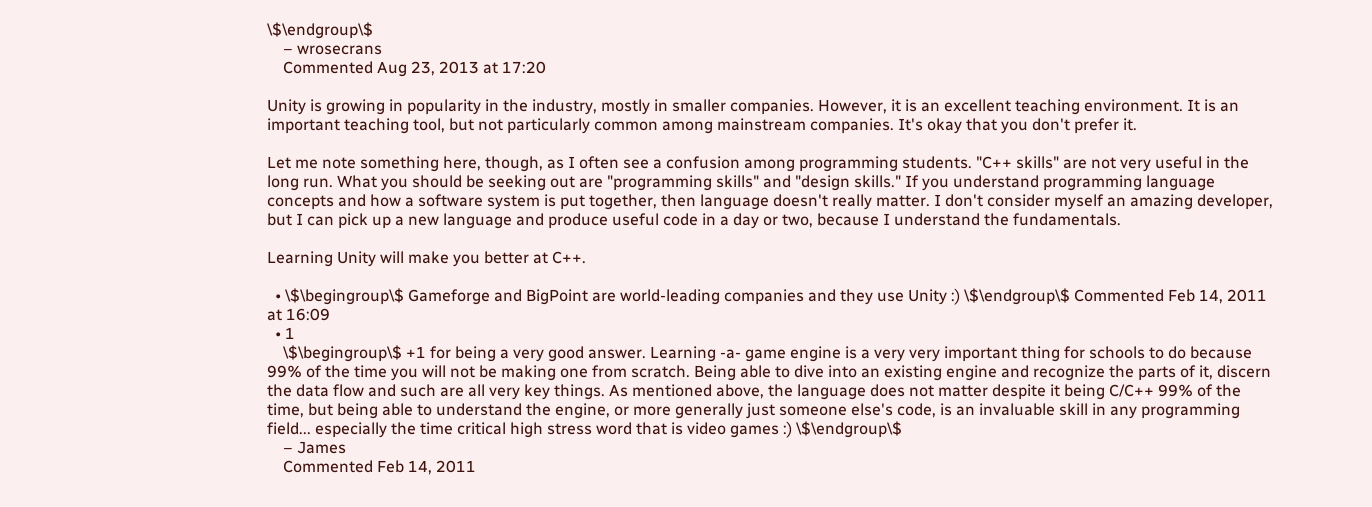\$\endgroup\$
    – wrosecrans
    Commented Aug 23, 2013 at 17:20

Unity is growing in popularity in the industry, mostly in smaller companies. However, it is an excellent teaching environment. It is an important teaching tool, but not particularly common among mainstream companies. It's okay that you don't prefer it.

Let me note something here, though, as I often see a confusion among programming students. "C++ skills" are not very useful in the long run. What you should be seeking out are "programming skills" and "design skills." If you understand programming language concepts and how a software system is put together, then language doesn't really matter. I don't consider myself an amazing developer, but I can pick up a new language and produce useful code in a day or two, because I understand the fundamentals.

Learning Unity will make you better at C++.

  • \$\begingroup\$ Gameforge and BigPoint are world-leading companies and they use Unity :) \$\endgroup\$ Commented Feb 14, 2011 at 16:09
  • 1
    \$\begingroup\$ +1 for being a very good answer. Learning -a- game engine is a very very important thing for schools to do because 99% of the time you will not be making one from scratch. Being able to dive into an existing engine and recognize the parts of it, discern the data flow and such are all very key things. As mentioned above, the language does not matter despite it being C/C++ 99% of the time, but being able to understand the engine, or more generally just someone else's code, is an invaluable skill in any programming field... especially the time critical high stress word that is video games :) \$\endgroup\$
    – James
    Commented Feb 14, 2011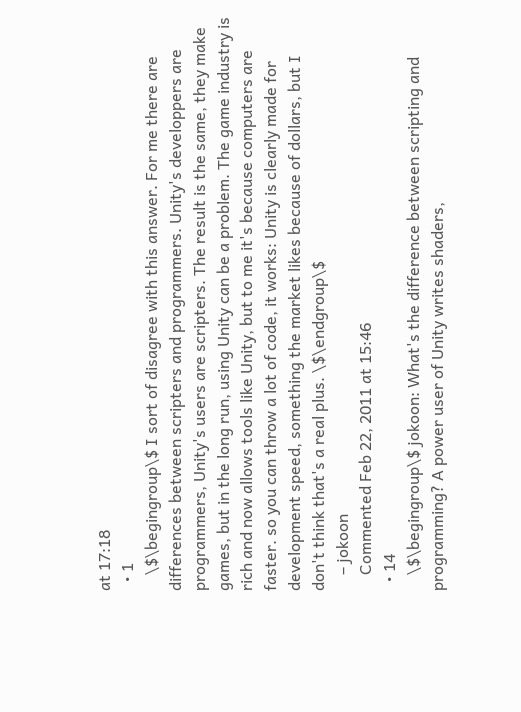at 17:18
  • 1
    \$\begingroup\$ I sort of disagree with this answer. For me there are differences between scripters and programmers. Unity's developpers are programmers, Unity's users are scripters. The result is the same, they make games, but in the long run, using Unity can be a problem. The game industry is rich and now allows tools like Unity, but to me it's because computers are faster. so you can throw a lot of code, it works: Unity is clearly made for development speed, something the market likes because of dollars, but I don't think that's a real plus. \$\endgroup\$
    – jokoon
    Commented Feb 22, 2011 at 15:46
  • 14
    \$\begingroup\$ jokoon: What's the difference between scripting and programming? A power user of Unity writes shaders,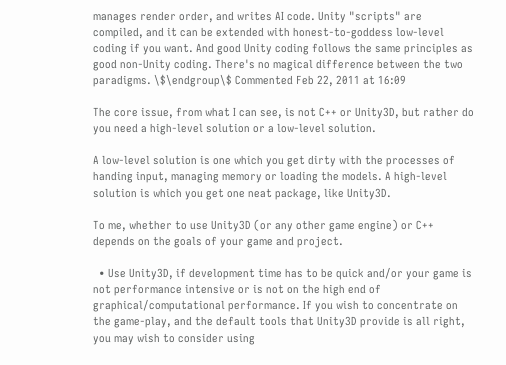manages render order, and writes AI code. Unity "scripts" are compiled, and it can be extended with honest-to-goddess low-level coding if you want. And good Unity coding follows the same principles as good non-Unity coding. There's no magical difference between the two paradigms. \$\endgroup\$ Commented Feb 22, 2011 at 16:09

The core issue, from what I can see, is not C++ or Unity3D, but rather do you need a high-level solution or a low-level solution.

A low-level solution is one which you get dirty with the processes of handing input, managing memory or loading the models. A high-level solution is which you get one neat package, like Unity3D.

To me, whether to use Unity3D (or any other game engine) or C++ depends on the goals of your game and project.

  • Use Unity3D, if development time has to be quick and/or your game is not performance intensive or is not on the high end of graphical/computational performance. If you wish to concentrate on the game-play, and the default tools that Unity3D provide is all right, you may wish to consider using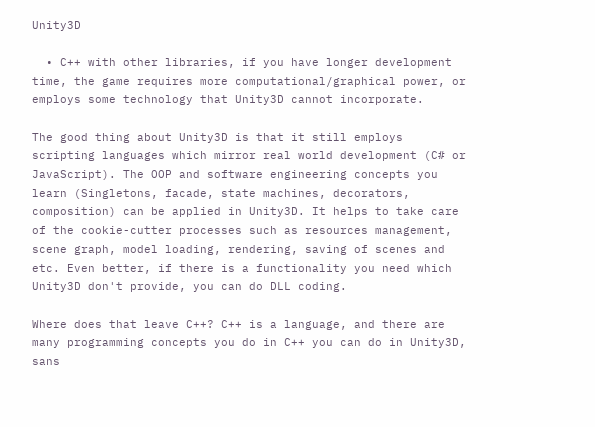Unity3D

  • C++ with other libraries, if you have longer development time, the game requires more computational/graphical power, or employs some technology that Unity3D cannot incorporate.

The good thing about Unity3D is that it still employs scripting languages which mirror real world development (C# or JavaScript). The OOP and software engineering concepts you learn (Singletons, facade, state machines, decorators, composition) can be applied in Unity3D. It helps to take care of the cookie-cutter processes such as resources management, scene graph, model loading, rendering, saving of scenes and etc. Even better, if there is a functionality you need which Unity3D don't provide, you can do DLL coding.

Where does that leave C++? C++ is a language, and there are many programming concepts you do in C++ you can do in Unity3D, sans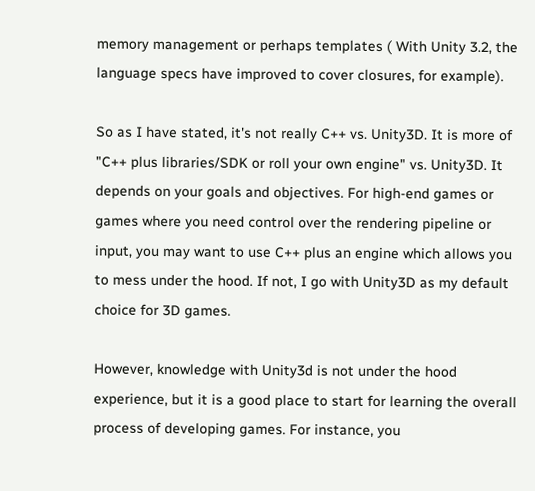memory management or perhaps templates ( With Unity 3.2, the language specs have improved to cover closures, for example).

So as I have stated, it's not really C++ vs. Unity3D. It is more of "C++ plus libraries/SDK or roll your own engine" vs. Unity3D. It depends on your goals and objectives. For high-end games or games where you need control over the rendering pipeline or input, you may want to use C++ plus an engine which allows you to mess under the hood. If not, I go with Unity3D as my default choice for 3D games.

However, knowledge with Unity3d is not under the hood experience, but it is a good place to start for learning the overall process of developing games. For instance, you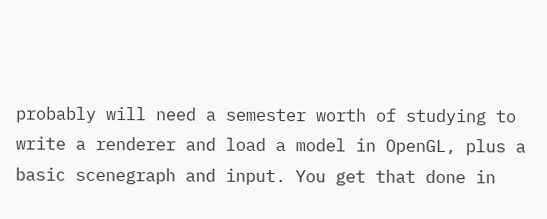probably will need a semester worth of studying to write a renderer and load a model in OpenGL, plus a basic scenegraph and input. You get that done in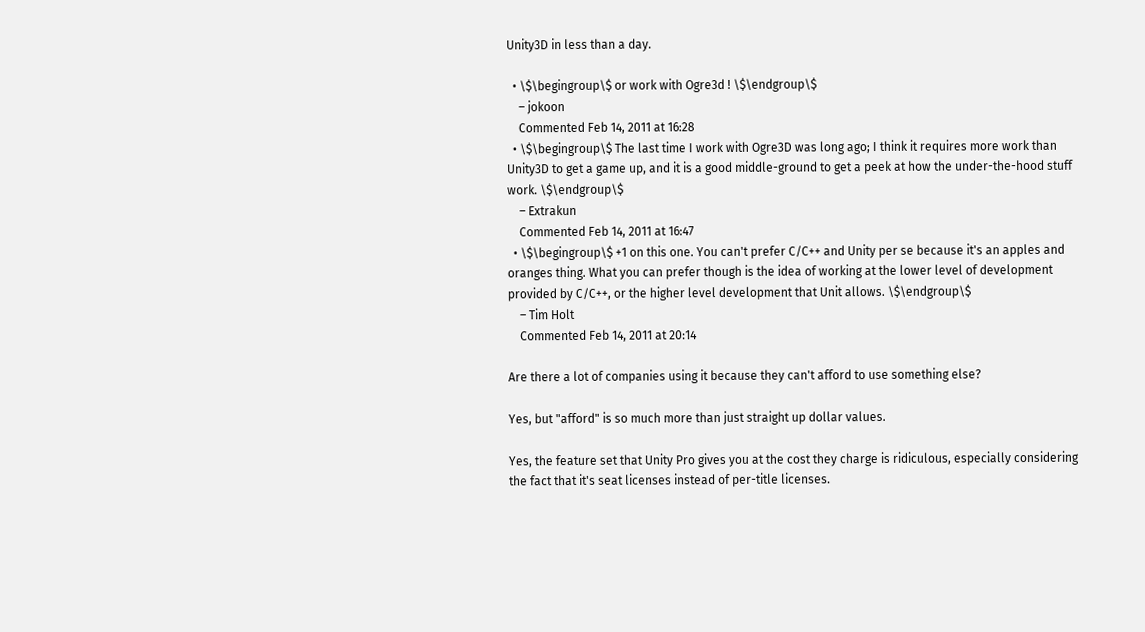Unity3D in less than a day.

  • \$\begingroup\$ or work with Ogre3d ! \$\endgroup\$
    – jokoon
    Commented Feb 14, 2011 at 16:28
  • \$\begingroup\$ The last time I work with Ogre3D was long ago; I think it requires more work than Unity3D to get a game up, and it is a good middle-ground to get a peek at how the under-the-hood stuff work. \$\endgroup\$
    – Extrakun
    Commented Feb 14, 2011 at 16:47
  • \$\begingroup\$ +1 on this one. You can't prefer C/C++ and Unity per se because it's an apples and oranges thing. What you can prefer though is the idea of working at the lower level of development provided by C/C++, or the higher level development that Unit allows. \$\endgroup\$
    – Tim Holt
    Commented Feb 14, 2011 at 20:14

Are there a lot of companies using it because they can't afford to use something else?

Yes, but "afford" is so much more than just straight up dollar values.

Yes, the feature set that Unity Pro gives you at the cost they charge is ridiculous, especially considering the fact that it's seat licenses instead of per-title licenses.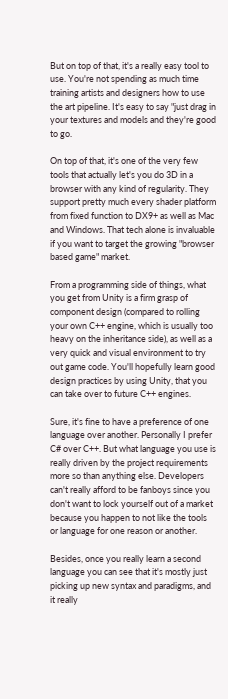But on top of that, it's a really easy tool to use. You're not spending as much time training artists and designers how to use the art pipeline. It's easy to say "just drag in your textures and models and they're good to go.

On top of that, it's one of the very few tools that actually let's you do 3D in a browser with any kind of regularity. They support pretty much every shader platform from fixed function to DX9+ as well as Mac and Windows. That tech alone is invaluable if you want to target the growing "browser based game" market.

From a programming side of things, what you get from Unity is a firm grasp of component design (compared to rolling your own C++ engine, which is usually too heavy on the inheritance side), as well as a very quick and visual environment to try out game code. You'll hopefully learn good design practices by using Unity, that you can take over to future C++ engines.

Sure, it's fine to have a preference of one language over another. Personally I prefer C# over C++. But what language you use is really driven by the project requirements more so than anything else. Developers can't really afford to be fanboys since you don't want to lock yourself out of a market because you happen to not like the tools or language for one reason or another.

Besides, once you really learn a second language you can see that it's mostly just picking up new syntax and paradigms, and it really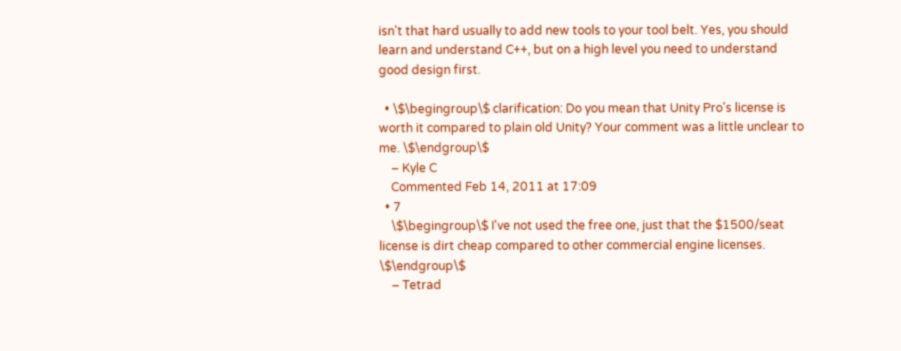isn't that hard usually to add new tools to your tool belt. Yes, you should learn and understand C++, but on a high level you need to understand good design first.

  • \$\begingroup\$ clarification: Do you mean that Unity Pro's license is worth it compared to plain old Unity? Your comment was a little unclear to me. \$\endgroup\$
    – Kyle C
    Commented Feb 14, 2011 at 17:09
  • 7
    \$\begingroup\$ I've not used the free one, just that the $1500/seat license is dirt cheap compared to other commercial engine licenses. \$\endgroup\$
    – Tetrad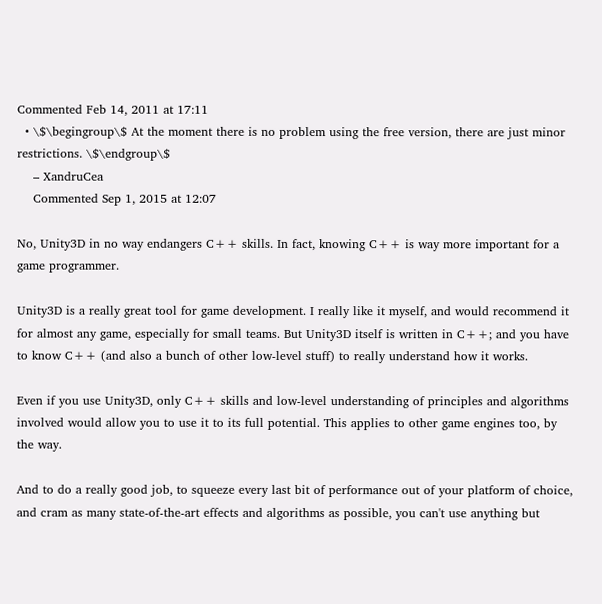Commented Feb 14, 2011 at 17:11
  • \$\begingroup\$ At the moment there is no problem using the free version, there are just minor restrictions. \$\endgroup\$
    – XandruCea
    Commented Sep 1, 2015 at 12:07

No, Unity3D in no way endangers C++ skills. In fact, knowing C++ is way more important for a game programmer.

Unity3D is a really great tool for game development. I really like it myself, and would recommend it for almost any game, especially for small teams. But Unity3D itself is written in C++; and you have to know C++ (and also a bunch of other low-level stuff) to really understand how it works.

Even if you use Unity3D, only C++ skills and low-level understanding of principles and algorithms involved would allow you to use it to its full potential. This applies to other game engines too, by the way.

And to do a really good job, to squeeze every last bit of performance out of your platform of choice, and cram as many state-of-the-art effects and algorithms as possible, you can't use anything but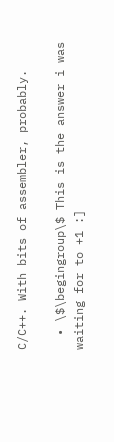C/C++. With bits of assembler, probably.

  • \$\begingroup\$ This is the answer i was waiting for to +1 :]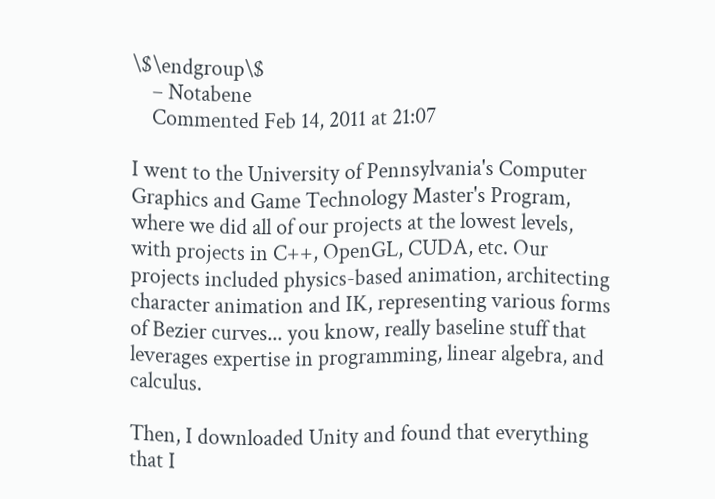\$\endgroup\$
    – Notabene
    Commented Feb 14, 2011 at 21:07

I went to the University of Pennsylvania's Computer Graphics and Game Technology Master's Program, where we did all of our projects at the lowest levels, with projects in C++, OpenGL, CUDA, etc. Our projects included physics-based animation, architecting character animation and IK, representing various forms of Bezier curves... you know, really baseline stuff that leverages expertise in programming, linear algebra, and calculus.

Then, I downloaded Unity and found that everything that I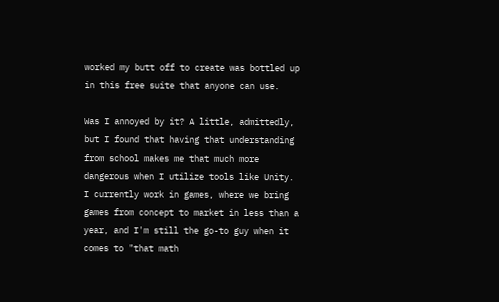worked my butt off to create was bottled up in this free suite that anyone can use.

Was I annoyed by it? A little, admittedly, but I found that having that understanding from school makes me that much more dangerous when I utilize tools like Unity. I currently work in games, where we bring games from concept to market in less than a year, and I'm still the go-to guy when it comes to "that math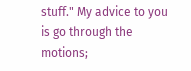stuff." My advice to you is go through the motions;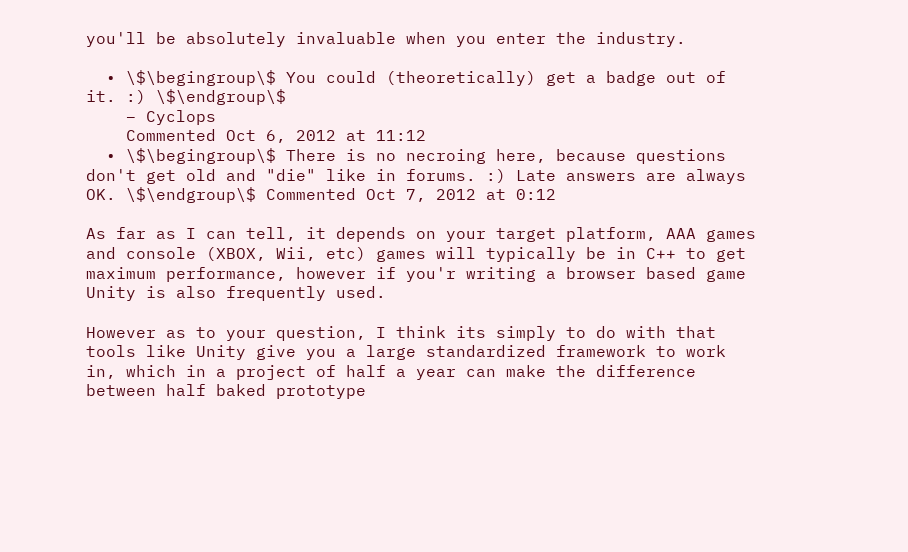you'll be absolutely invaluable when you enter the industry.

  • \$\begingroup\$ You could (theoretically) get a badge out of it. :) \$\endgroup\$
    – Cyclops
    Commented Oct 6, 2012 at 11:12
  • \$\begingroup\$ There is no necroing here, because questions don't get old and "die" like in forums. :) Late answers are always OK. \$\endgroup\$ Commented Oct 7, 2012 at 0:12

As far as I can tell, it depends on your target platform, AAA games and console (XBOX, Wii, etc) games will typically be in C++ to get maximum performance, however if you'r writing a browser based game Unity is also frequently used.

However as to your question, I think its simply to do with that tools like Unity give you a large standardized framework to work in, which in a project of half a year can make the difference between half baked prototype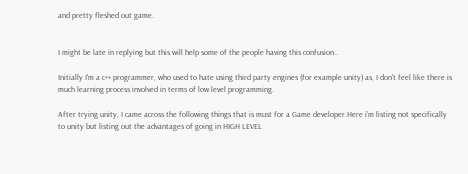and pretty fleshed out game.


I might be late in replying but this will help some of the people having this confusion..

Initially I'm a c++ programmer, who used to hate using third party engines (for example unity) as, I don't feel like there is much learning process involved in terms of low level programming.

After trying unity, I came across the following things that is must for a Game developer.Here i'm listing not specifically to unity but listing out the advantages of going in HIGH LEVEL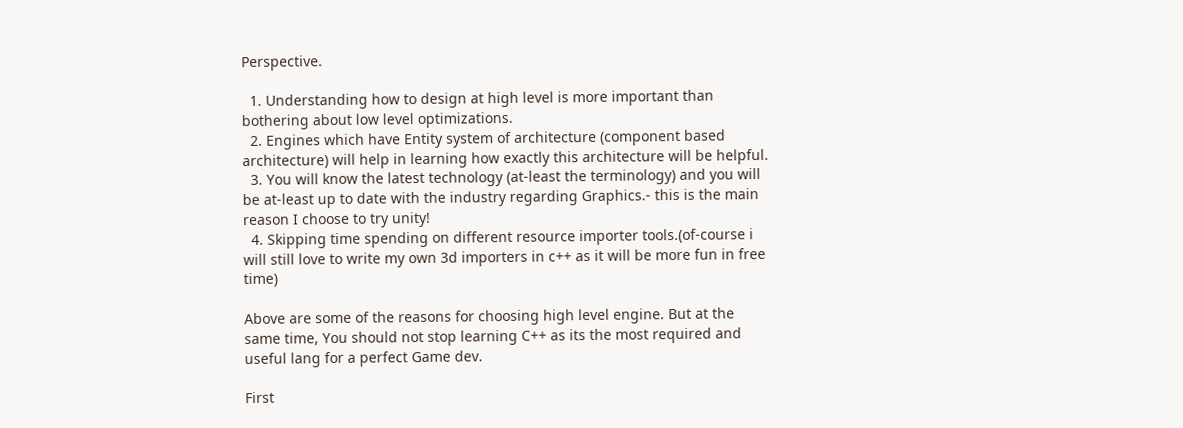Perspective.

  1. Understanding how to design at high level is more important than bothering about low level optimizations.
  2. Engines which have Entity system of architecture (component based architecture) will help in learning how exactly this architecture will be helpful.
  3. You will know the latest technology (at-least the terminology) and you will be at-least up to date with the industry regarding Graphics.- this is the main reason I choose to try unity!
  4. Skipping time spending on different resource importer tools.(of-course i will still love to write my own 3d importers in c++ as it will be more fun in free time)

Above are some of the reasons for choosing high level engine. But at the same time, You should not stop learning C++ as its the most required and useful lang for a perfect Game dev.

First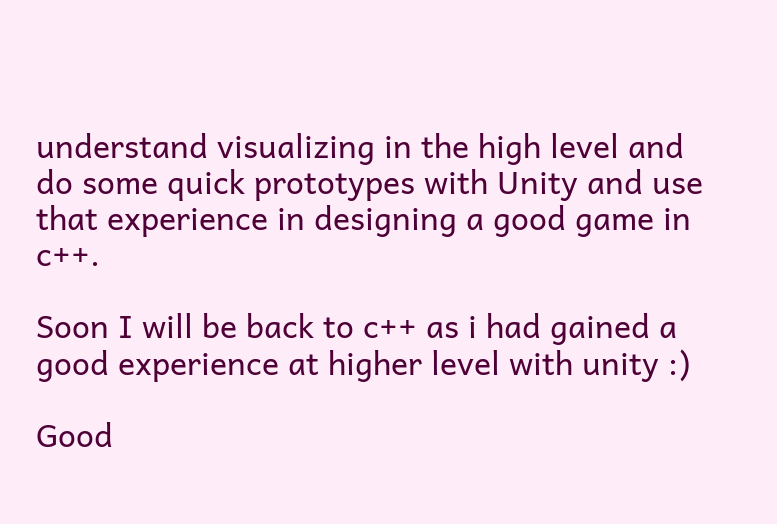understand visualizing in the high level and do some quick prototypes with Unity and use that experience in designing a good game in c++.

Soon I will be back to c++ as i had gained a good experience at higher level with unity :)

Good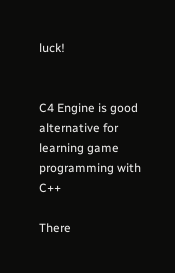luck!


C4 Engine is good alternative for learning game programming with C++

There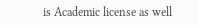is Academic license as well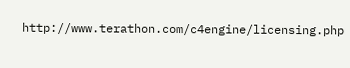http://www.terathon.com/c4engine/licensing.php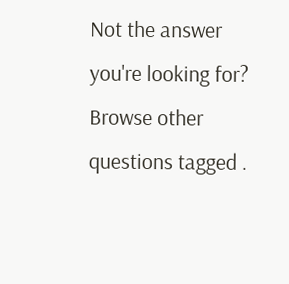Not the answer you're looking for? Browse other questions tagged .